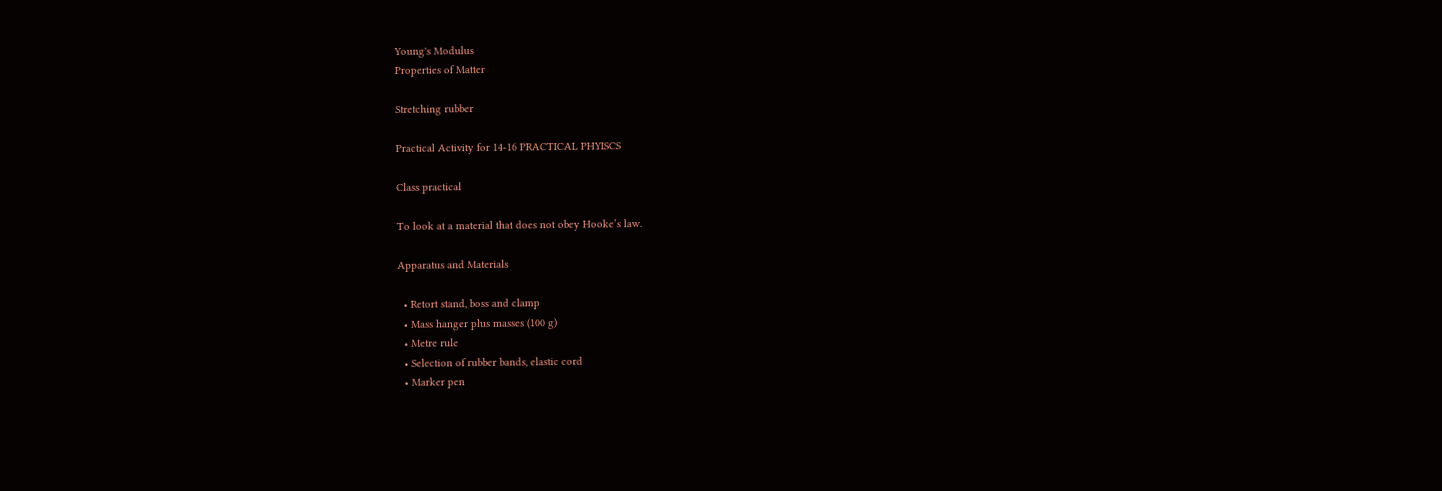Young's Modulus
Properties of Matter

Stretching rubber

Practical Activity for 14-16 PRACTICAL PHYISCS

Class practical

To look at a material that does not obey Hooke’s law.

Apparatus and Materials

  • Retort stand, boss and clamp
  • Mass hanger plus masses (100 g)
  • Metre rule
  • Selection of rubber bands, elastic cord
  • Marker pen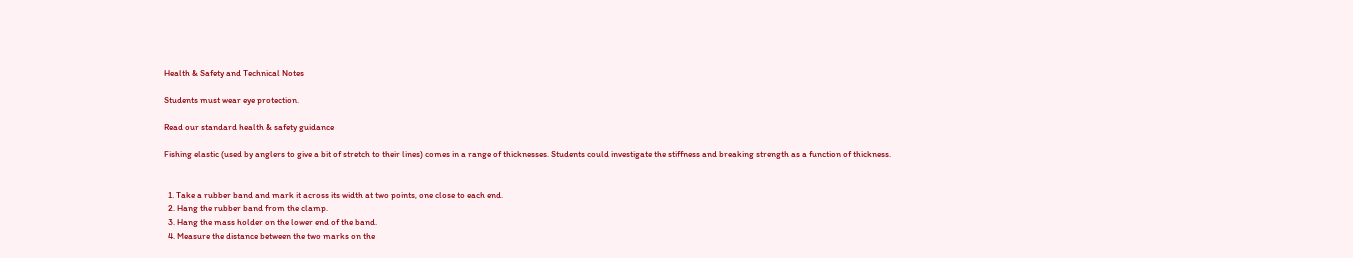Health & Safety and Technical Notes

Students must wear eye protection.

Read our standard health & safety guidance

Fishing elastic (used by anglers to give a bit of stretch to their lines) comes in a range of thicknesses. Students could investigate the stiffness and breaking strength as a function of thickness.


  1. Take a rubber band and mark it across its width at two points, one close to each end.
  2. Hang the rubber band from the clamp.
  3. Hang the mass holder on the lower end of the band.
  4. Measure the distance between the two marks on the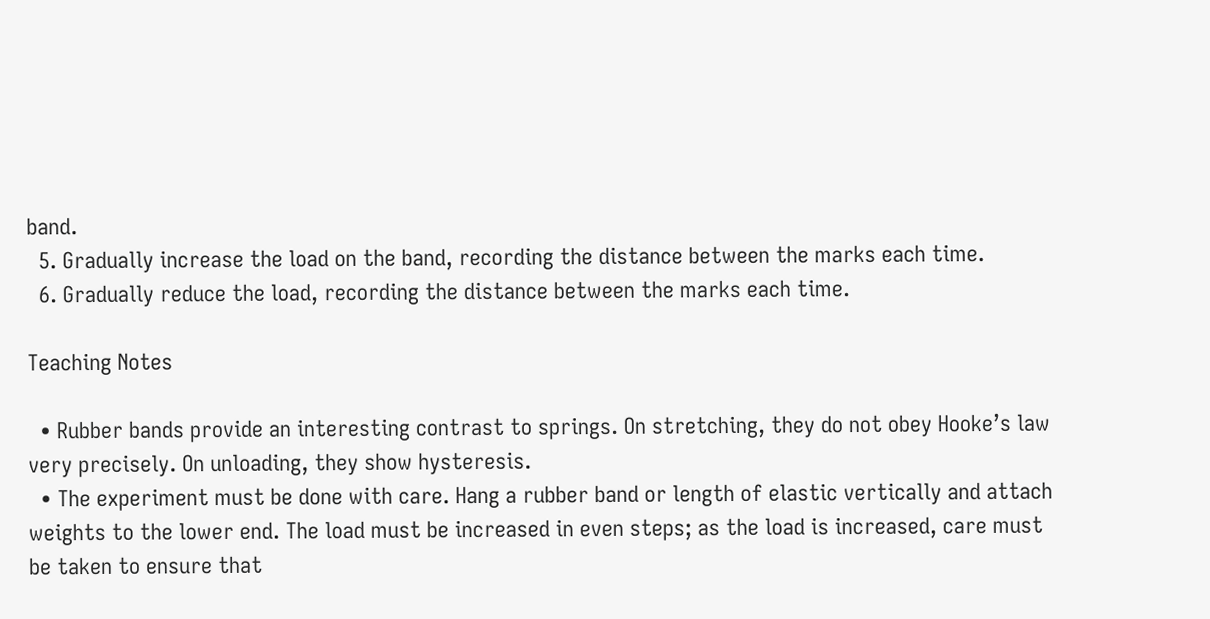band.
  5. Gradually increase the load on the band, recording the distance between the marks each time.
  6. Gradually reduce the load, recording the distance between the marks each time.

Teaching Notes

  • Rubber bands provide an interesting contrast to springs. On stretching, they do not obey Hooke’s law very precisely. On unloading, they show hysteresis.
  • The experiment must be done with care. Hang a rubber band or length of elastic vertically and attach weights to the lower end. The load must be increased in even steps; as the load is increased, care must be taken to ensure that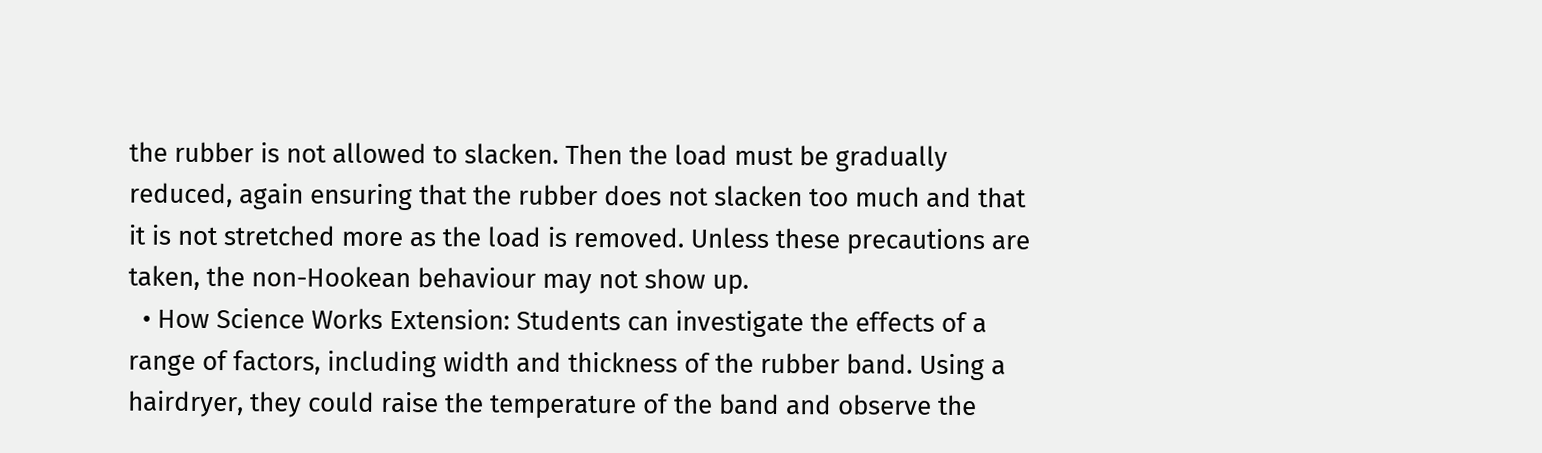the rubber is not allowed to slacken. Then the load must be gradually reduced, again ensuring that the rubber does not slacken too much and that it is not stretched more as the load is removed. Unless these precautions are taken, the non-Hookean behaviour may not show up.
  • How Science Works Extension: Students can investigate the effects of a range of factors, including width and thickness of the rubber band. Using a hairdryer, they could raise the temperature of the band and observe the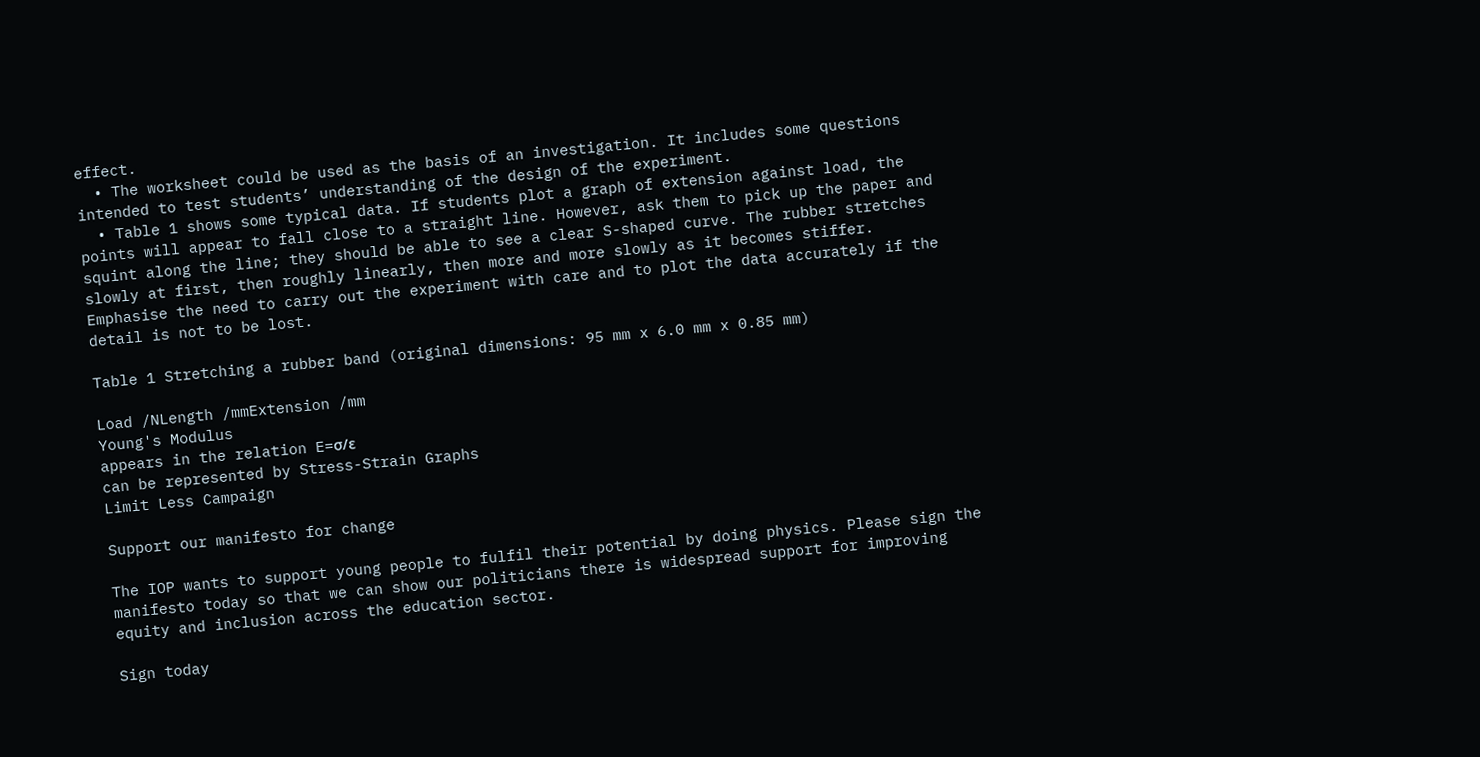effect.
  • The worksheet could be used as the basis of an investigation. It includes some questions intended to test students’ understanding of the design of the experiment.
  • Table 1 shows some typical data. If students plot a graph of extension against load, the points will appear to fall close to a straight line. However, ask them to pick up the paper and squint along the line; they should be able to see a clear S-shaped curve. The rubber stretches slowly at first, then roughly linearly, then more and more slowly as it becomes stiffer. Emphasise the need to carry out the experiment with care and to plot the data accurately if the detail is not to be lost.

Table 1 Stretching a rubber band (original dimensions: 95 mm x 6.0 mm x 0.85 mm)

Load /NLength /mmExtension /mm
Young's Modulus
appears in the relation E=σ/ε
can be represented by Stress-Strain Graphs
Limit Less Campaign

Support our manifesto for change

The IOP wants to support young people to fulfil their potential by doing physics. Please sign the manifesto today so that we can show our politicians there is widespread support for improving equity and inclusion across the education sector.

Sign today